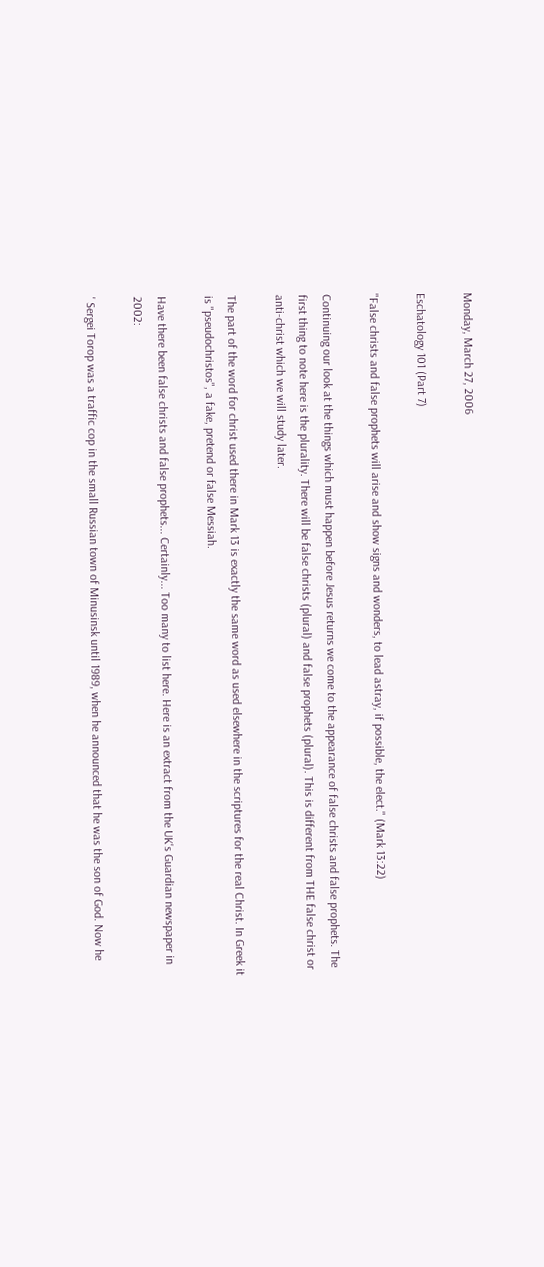Monday, March 27, 2006

Eschatology 101 (Part 7)

"False christs and false prophets will arise and show signs and wonders, to lead astray, if possible, the elect." (Mark 13:22)

Continuing our look at the things which must happen before Jesus returns we come to the appearance of false christs and false prophets. The first thing to note here is the plurality. There will be false christs (plural) and false prophets (plural). This is different from THE false christ or anti-christ which we will study later.

The part of the word for christ used there in Mark 13 is exactly the same word as used elsewhere in the scriptures for the real Christ. In Greek it is "pseudochristos", a fake, pretend or false Messiah.

Have there been false christs and false prophets... Certainly... Too many to list here. Here is an extract from the UK's Guardian newspaper in 2002:

' Sergei Torop was a traffic cop in the small Russian town of Minusinsk until 1989, when he announced that he was the son of God. Now he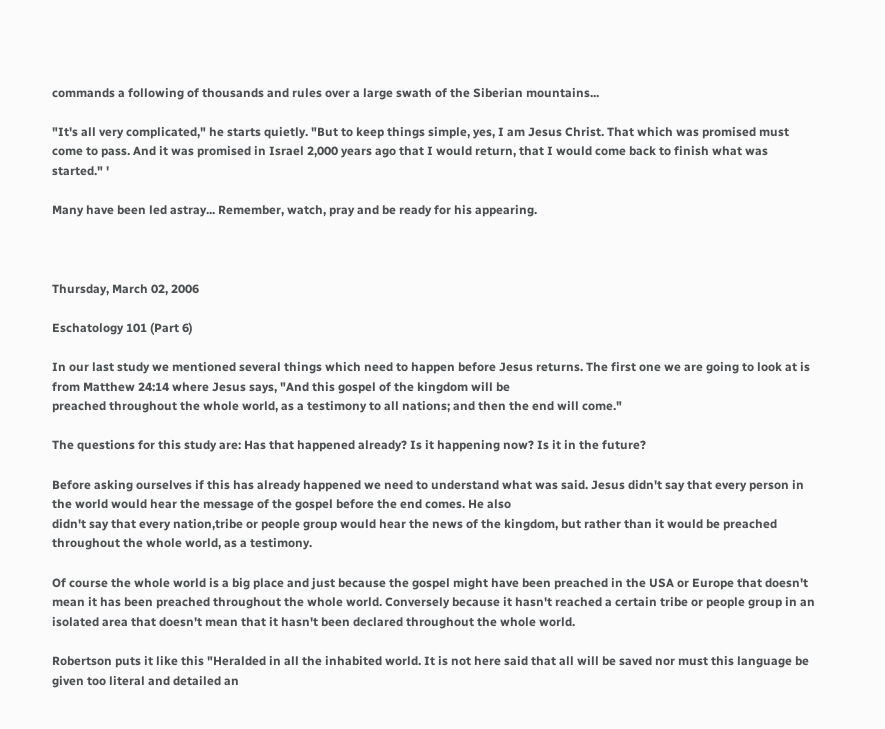commands a following of thousands and rules over a large swath of the Siberian mountains...

"It's all very complicated," he starts quietly. "But to keep things simple, yes, I am Jesus Christ. That which was promised must come to pass. And it was promised in Israel 2,000 years ago that I would return, that I would come back to finish what was started." '

Many have been led astray... Remember, watch, pray and be ready for his appearing.



Thursday, March 02, 2006

Eschatology 101 (Part 6)

In our last study we mentioned several things which need to happen before Jesus returns. The first one we are going to look at is from Matthew 24:14 where Jesus says, "And this gospel of the kingdom will be
preached throughout the whole world, as a testimony to all nations; and then the end will come."

The questions for this study are: Has that happened already? Is it happening now? Is it in the future?

Before asking ourselves if this has already happened we need to understand what was said. Jesus didn't say that every person in the world would hear the message of the gospel before the end comes. He also
didn't say that every nation,tribe or people group would hear the news of the kingdom, but rather than it would be preached throughout the whole world, as a testimony.

Of course the whole world is a big place and just because the gospel might have been preached in the USA or Europe that doesn't mean it has been preached throughout the whole world. Conversely because it hasn't reached a certain tribe or people group in an isolated area that doesn't mean that it hasn't been declared throughout the whole world.

Robertson puts it like this "Heralded in all the inhabited world. It is not here said that all will be saved nor must this language be given too literal and detailed an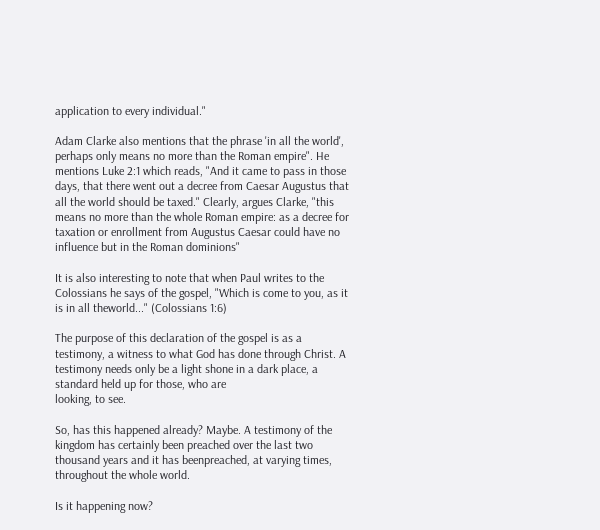application to every individual."

Adam Clarke also mentions that the phrase 'in all the world', perhaps only means no more than the Roman empire". He mentions Luke 2:1 which reads, "And it came to pass in those days, that there went out a decree from Caesar Augustus that all the world should be taxed." Clearly, argues Clarke, "this means no more than the whole Roman empire: as a decree for taxation or enrollment from Augustus Caesar could have no influence but in the Roman dominions"

It is also interesting to note that when Paul writes to the Colossians he says of the gospel, "Which is come to you, as it is in all theworld..." (Colossians 1:6)

The purpose of this declaration of the gospel is as a testimony, a witness to what God has done through Christ. A testimony needs only be a light shone in a dark place, a standard held up for those, who are
looking, to see.

So, has this happened already? Maybe. A testimony of the kingdom has certainly been preached over the last two thousand years and it has beenpreached, at varying times, throughout the whole world.

Is it happening now?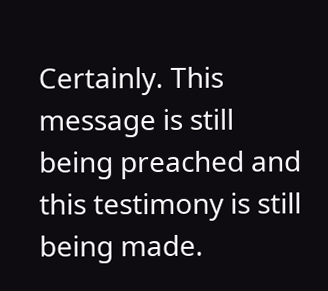Certainly. This message is still being preached and this testimony is still being made.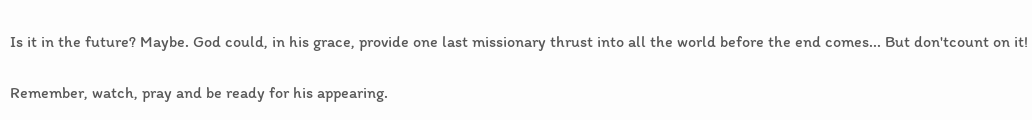Is it in the future? Maybe. God could, in his grace, provide one last missionary thrust into all the world before the end comes... But don'tcount on it!

Remember, watch, pray and be ready for his appearing.